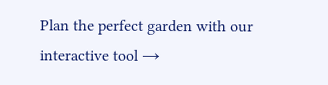Plan the perfect garden with our interactive tool →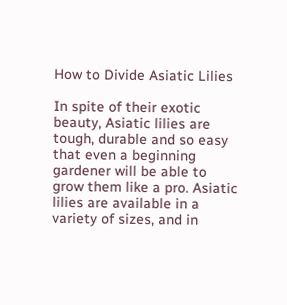How to Divide Asiatic Lilies

In spite of their exotic beauty, Asiatic lilies are tough, durable and so easy that even a beginning gardener will be able to grow them like a pro. Asiatic lilies are available in a variety of sizes, and in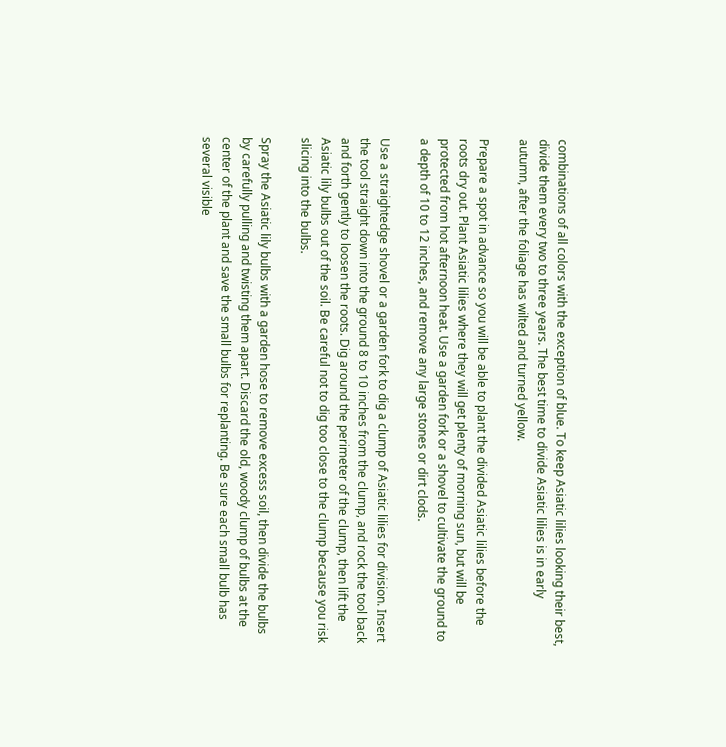combinations of all colors with the exception of blue. To keep Asiatic lilies looking their best, divide them every two to three years. The best time to divide Asiatic lilies is in early autumn, after the foliage has wilted and turned yellow.

Prepare a spot in advance so you will be able to plant the divided Asiatic lilies before the roots dry out. Plant Asiatic lilies where they will get plenty of morning sun, but will be protected from hot afternoon heat. Use a garden fork or a shovel to cultivate the ground to a depth of 10 to 12 inches, and remove any large stones or dirt clods.

Use a straightedge shovel or a garden fork to dig a clump of Asiatic lilies for division. Insert the tool straight down into the ground 8 to 10 inches from the clump, and rock the tool back and forth gently to loosen the roots. Dig around the perimeter of the clump, then lift the Asiatic lily bulbs out of the soil. Be careful not to dig too close to the clump because you risk slicing into the bulbs.

Spray the Asiatic lily bulbs with a garden hose to remove excess soil, then divide the bulbs by carefully pulling and twisting them apart. Discard the old, woody clump of bulbs at the center of the plant and save the small bulbs for replanting. Be sure each small bulb has several visible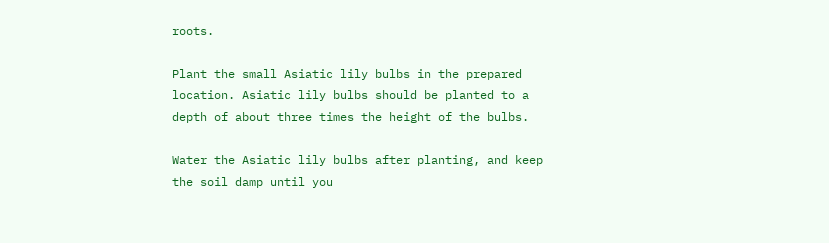roots.

Plant the small Asiatic lily bulbs in the prepared location. Asiatic lily bulbs should be planted to a depth of about three times the height of the bulbs.

Water the Asiatic lily bulbs after planting, and keep the soil damp until you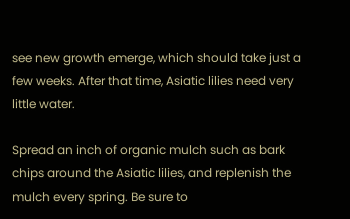see new growth emerge, which should take just a few weeks. After that time, Asiatic lilies need very little water.

Spread an inch of organic mulch such as bark chips around the Asiatic lilies, and replenish the mulch every spring. Be sure to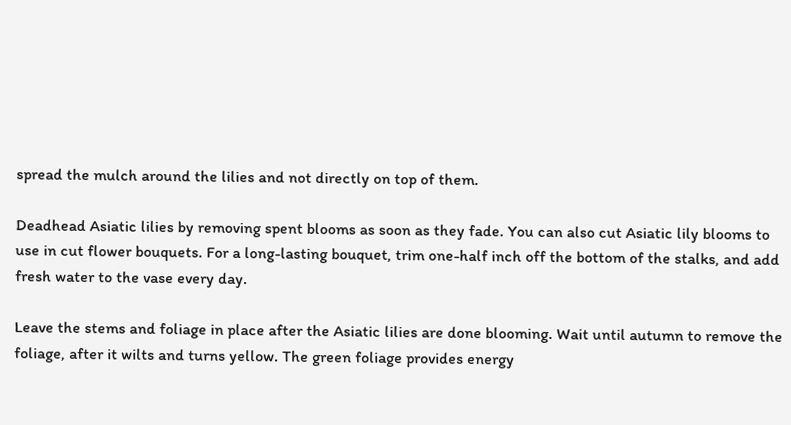spread the mulch around the lilies and not directly on top of them.

Deadhead Asiatic lilies by removing spent blooms as soon as they fade. You can also cut Asiatic lily blooms to use in cut flower bouquets. For a long-lasting bouquet, trim one-half inch off the bottom of the stalks, and add fresh water to the vase every day.

Leave the stems and foliage in place after the Asiatic lilies are done blooming. Wait until autumn to remove the foliage, after it wilts and turns yellow. The green foliage provides energy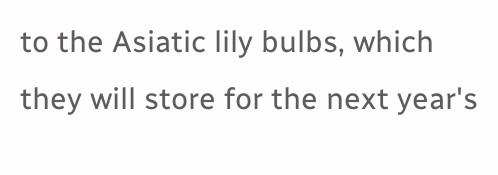to the Asiatic lily bulbs, which they will store for the next year's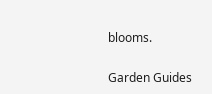blooms.

Garden Guides